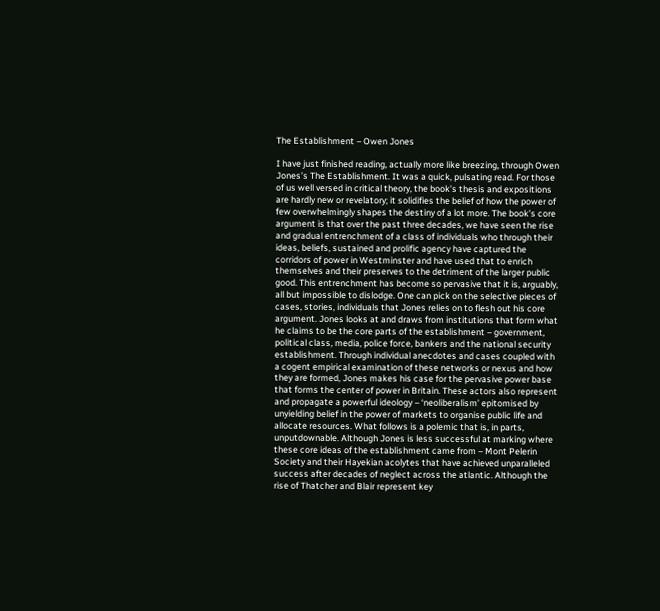The Establishment – Owen Jones

I have just finished reading, actually more like breezing, through Owen Jones’s The Establishment. It was a quick, pulsating read. For those of us well versed in critical theory, the book’s thesis and expositions are hardly new or revelatory; it solidifies the belief of how the power of few overwhelmingly shapes the destiny of a lot more. The book’s core argument is that over the past three decades, we have seen the rise and gradual entrenchment of a class of individuals who through their ideas, beliefs, sustained and prolific agency have captured the corridors of power in Westminster and have used that to enrich themselves and their preserves to the detriment of the larger public good. This entrenchment has become so pervasive that it is, arguably, all but impossible to dislodge. One can pick on the selective pieces of cases, stories, individuals that Jones relies on to flesh out his core argument. Jones looks at and draws from institutions that form what he claims to be the core parts of the establishment – government, political class, media, police force, bankers and the national security establishment. Through individual anecdotes and cases coupled with a cogent empirical examination of these networks or nexus and how they are formed, Jones makes his case for the pervasive power base that forms the center of power in Britain. These actors also represent and propagate a powerful ideology – ‘neoliberalism’ epitomised by unyielding belief in the power of markets to organise public life and allocate resources. What follows is a polemic that is, in parts, unputdownable. Although Jones is less successful at marking where these core ideas of the establishment came from – Mont Pelerin Society and their Hayekian acolytes that have achieved unparalleled success after decades of neglect across the atlantic. Although the rise of Thatcher and Blair represent key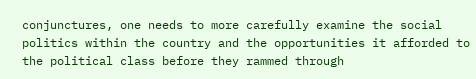conjunctures, one needs to more carefully examine the social politics within the country and the opportunities it afforded to the political class before they rammed through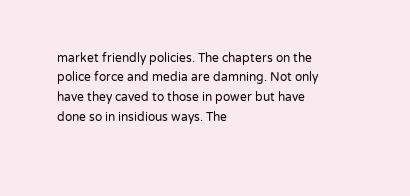market friendly policies. The chapters on the police force and media are damning. Not only have they caved to those in power but have done so in insidious ways. The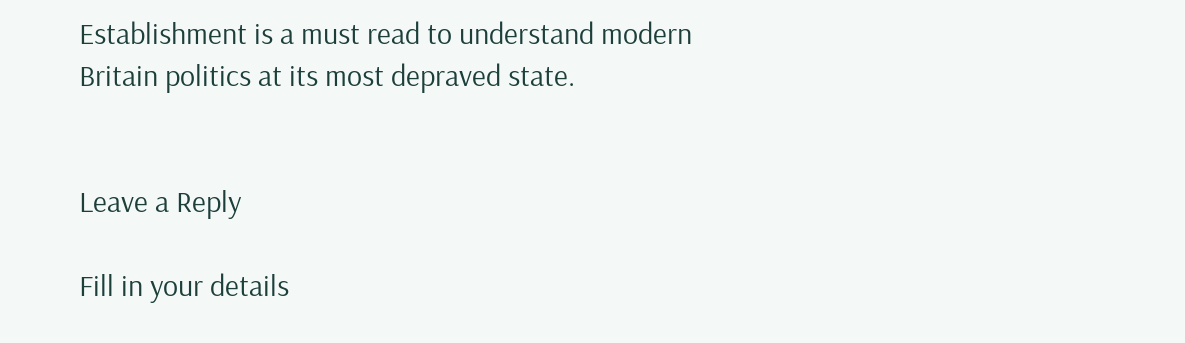Establishment is a must read to understand modern Britain politics at its most depraved state.


Leave a Reply

Fill in your details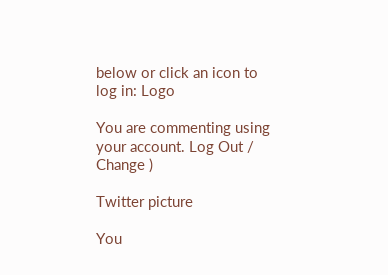below or click an icon to log in: Logo

You are commenting using your account. Log Out / Change )

Twitter picture

You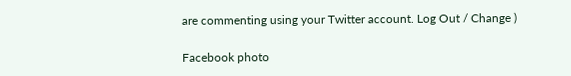are commenting using your Twitter account. Log Out / Change )

Facebook photo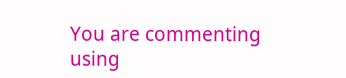You are commenting using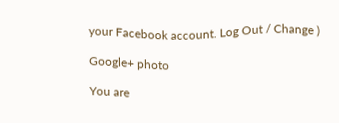your Facebook account. Log Out / Change )

Google+ photo

You are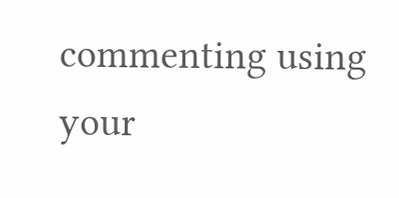commenting using your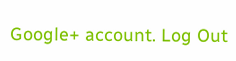Google+ account. Log Out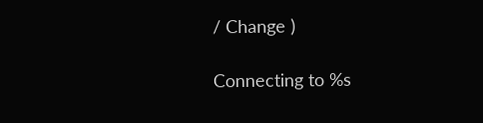/ Change )

Connecting to %s